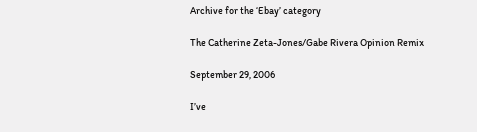Archive for the ‘Ebay’ category

The Catherine Zeta-Jones/Gabe Rivera Opinion Remix

September 29, 2006

I’ve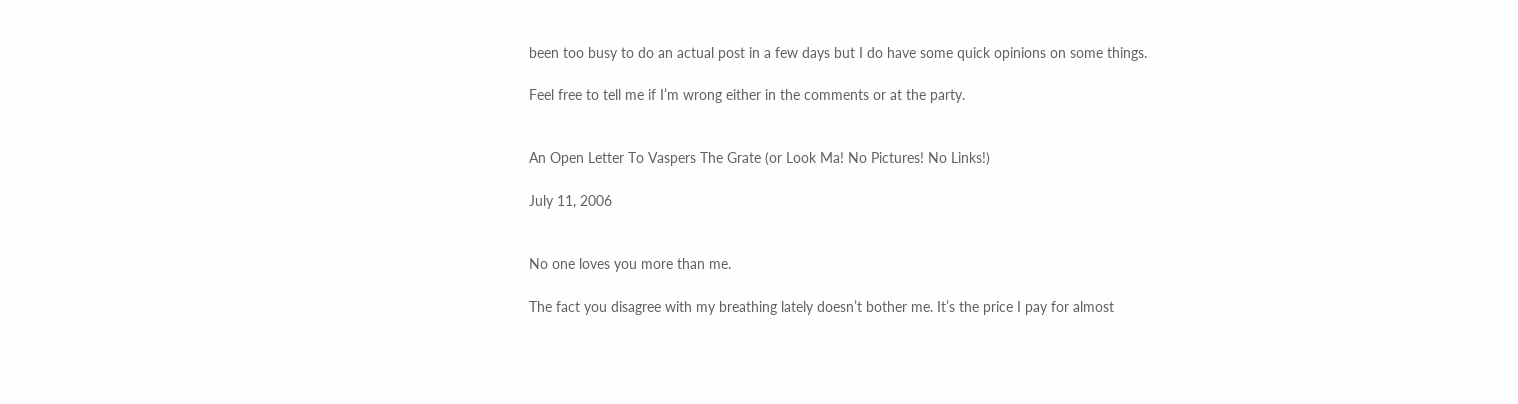been too busy to do an actual post in a few days but I do have some quick opinions on some things.

Feel free to tell me if I’m wrong either in the comments or at the party.


An Open Letter To Vaspers The Grate (or Look Ma! No Pictures! No Links!)

July 11, 2006


No one loves you more than me.

The fact you disagree with my breathing lately doesn’t bother me. It’s the price I pay for almost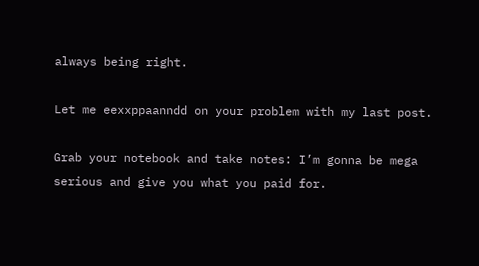always being right.

Let me eexxppaanndd on your problem with my last post.

Grab your notebook and take notes: I’m gonna be mega serious and give you what you paid for.